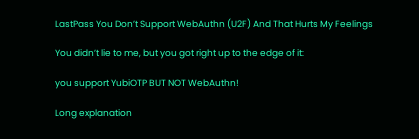LastPass You Don’t Support WebAuthn (U2F) And That Hurts My Feelings

You didn’t lie to me, but you got right up to the edge of it:

you support YubiOTP BUT NOT WebAuthn!

Long explanation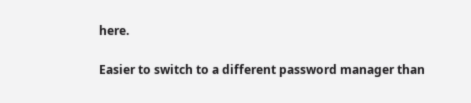here.

Easier to switch to a different password manager than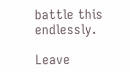battle this endlessly.

Leave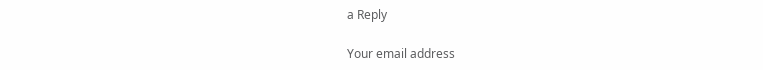a Reply

Your email address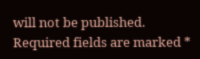will not be published. Required fields are marked *